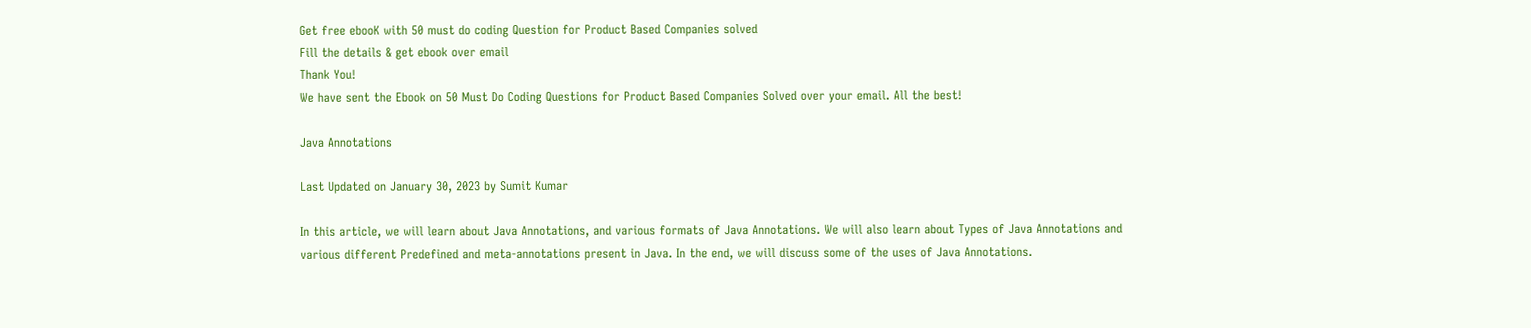Get free ebooK with 50 must do coding Question for Product Based Companies solved
Fill the details & get ebook over email
Thank You!
We have sent the Ebook on 50 Must Do Coding Questions for Product Based Companies Solved over your email. All the best!

Java Annotations

Last Updated on January 30, 2023 by Sumit Kumar

In this article, we will learn about Java Annotations, and various formats of Java Annotations. We will also learn about Types of Java Annotations and various different Predefined and meta-annotations present in Java. In the end, we will discuss some of the uses of Java Annotations.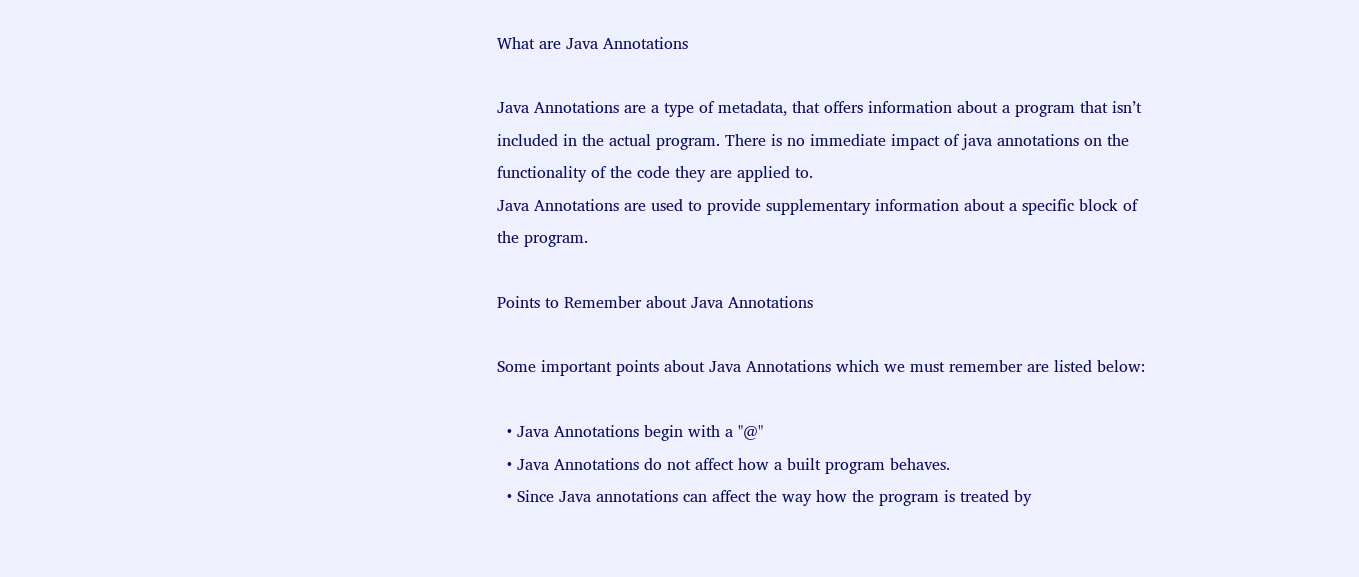What are Java Annotations

Java Annotations are a type of metadata, that offers information about a program that isn’t included in the actual program. There is no immediate impact of java annotations on the functionality of the code they are applied to.
Java Annotations are used to provide supplementary information about a specific block of the program.

Points to Remember about Java Annotations

Some important points about Java Annotations which we must remember are listed below:

  • Java Annotations begin with a "@"
  • Java Annotations do not affect how a built program behaves.
  • Since Java annotations can affect the way how the program is treated by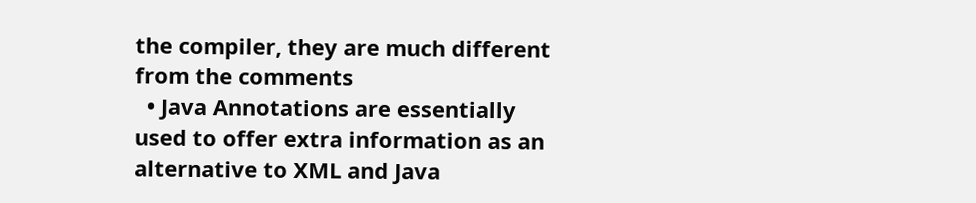the compiler, they are much different from the comments
  • Java Annotations are essentially used to offer extra information as an alternative to XML and Java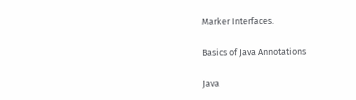Marker Interfaces.

Basics of Java Annotations

Java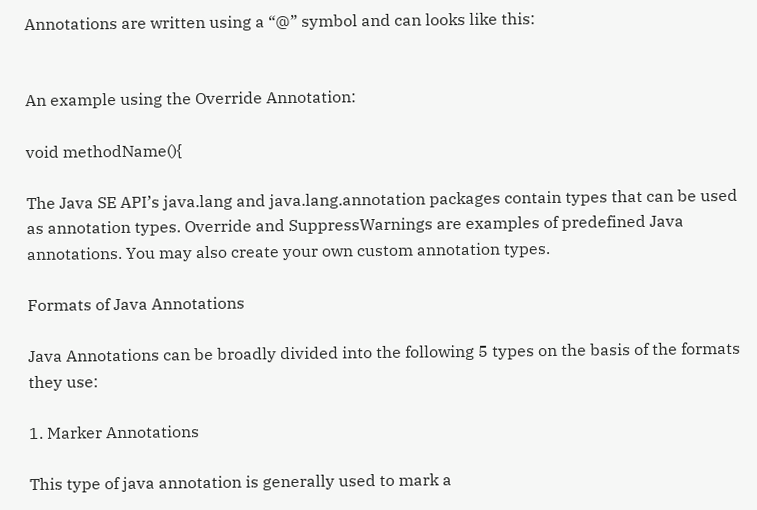Annotations are written using a “@” symbol and can looks like this:


An example using the Override Annotation:

void methodName(){

The Java SE API’s java.lang and java.lang.annotation packages contain types that can be used as annotation types. Override and SuppressWarnings are examples of predefined Java annotations. You may also create your own custom annotation types.

Formats of Java Annotations

Java Annotations can be broadly divided into the following 5 types on the basis of the formats they use:

1. Marker Annotations

This type of java annotation is generally used to mark a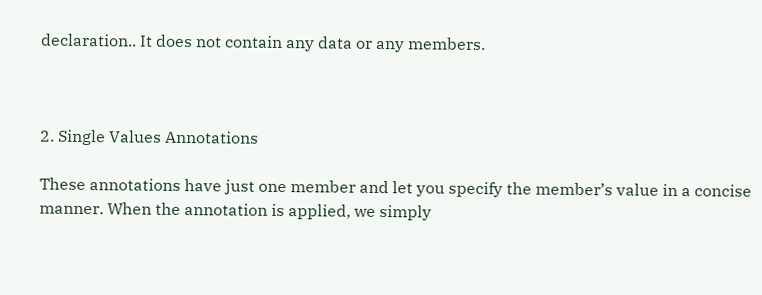declaration.. It does not contain any data or any members.



2. Single Values Annotations

These annotations have just one member and let you specify the member’s value in a concise manner. When the annotation is applied, we simply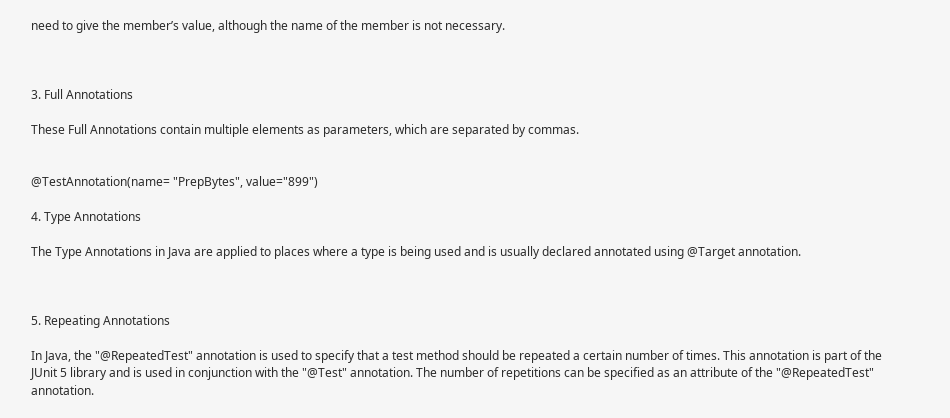need to give the member’s value, although the name of the member is not necessary.



3. Full Annotations

These Full Annotations contain multiple elements as parameters, which are separated by commas.


@TestAnnotation(name= "PrepBytes", value="899")

4. Type Annotations

The Type Annotations in Java are applied to places where a type is being used and is usually declared annotated using @Target annotation.



5. Repeating Annotations

In Java, the "@RepeatedTest" annotation is used to specify that a test method should be repeated a certain number of times. This annotation is part of the JUnit 5 library and is used in conjunction with the "@Test" annotation. The number of repetitions can be specified as an attribute of the "@RepeatedTest" annotation.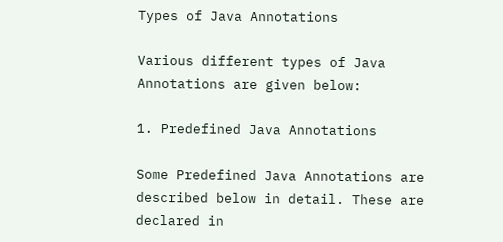Types of Java Annotations

Various different types of Java Annotations are given below:

1. Predefined Java Annotations

Some Predefined Java Annotations are described below in detail. These are declared in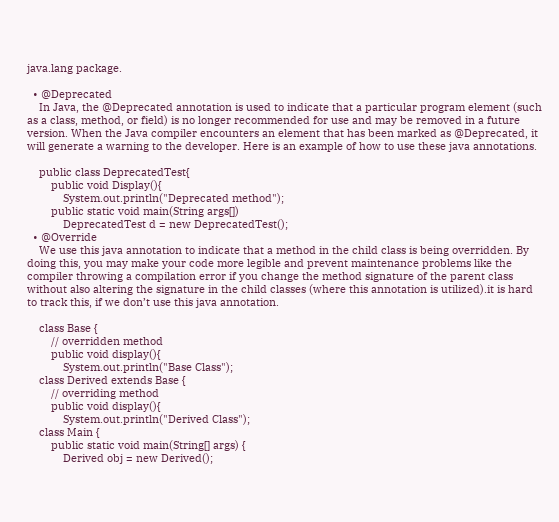java.lang package.

  • @Deprecated
    In Java, the @Deprecated annotation is used to indicate that a particular program element (such as a class, method, or field) is no longer recommended for use and may be removed in a future version. When the Java compiler encounters an element that has been marked as @Deprecated, it will generate a warning to the developer. Here is an example of how to use these java annotations.

    public class DeprecatedTest{
        public void Display(){
            System.out.println("Deprecated method");
        public static void main(String args[])
            DeprecatedTest d = new DeprecatedTest();
  • @Override
    We use this java annotation to indicate that a method in the child class is being overridden. By doing this, you may make your code more legible and prevent maintenance problems like the compiler throwing a compilation error if you change the method signature of the parent class without also altering the signature in the child classes (where this annotation is utilized).it is hard to track this, if we don’t use this java annotation.

    class Base {
        // overridden method
        public void display(){
            System.out.println("Base Class");
    class Derived extends Base {
        // overriding method
        public void display(){
            System.out.println("Derived Class");
    class Main {
        public static void main(String[] args) {
            Derived obj = new Derived();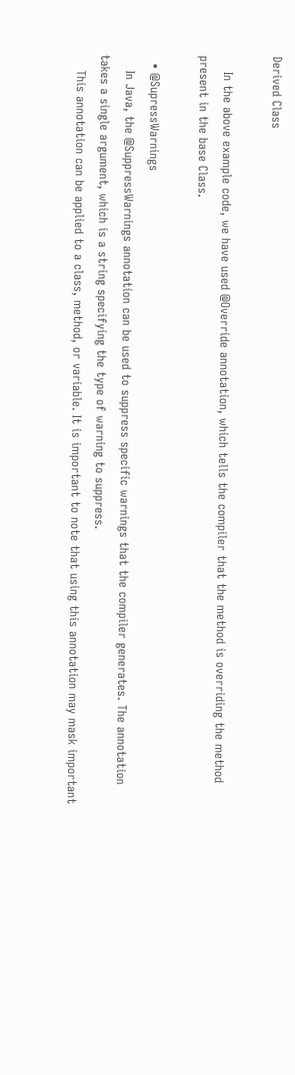Derived Class

    In the above example code, we have used @Override annotation, which tells the compiler that the method is overriding the method present in the base Class.

  • @SupressWarnings
    In Java, the @SuppressWarnings annotation can be used to suppress specific warnings that the compiler generates. The annotation takes a single argument, which is a string specifying the type of warning to suppress.
    This annotation can be applied to a class, method, or variable. It is important to note that using this annotation may mask important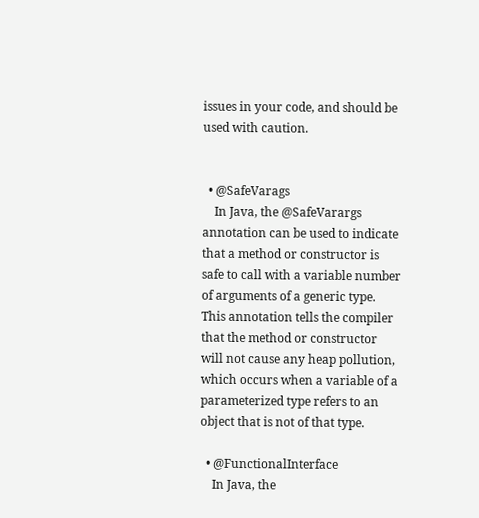issues in your code, and should be used with caution.


  • @SafeVarags
    In Java, the @SafeVarargs annotation can be used to indicate that a method or constructor is safe to call with a variable number of arguments of a generic type. This annotation tells the compiler that the method or constructor will not cause any heap pollution, which occurs when a variable of a parameterized type refers to an object that is not of that type.

  • @FunctionalInterface
    In Java, the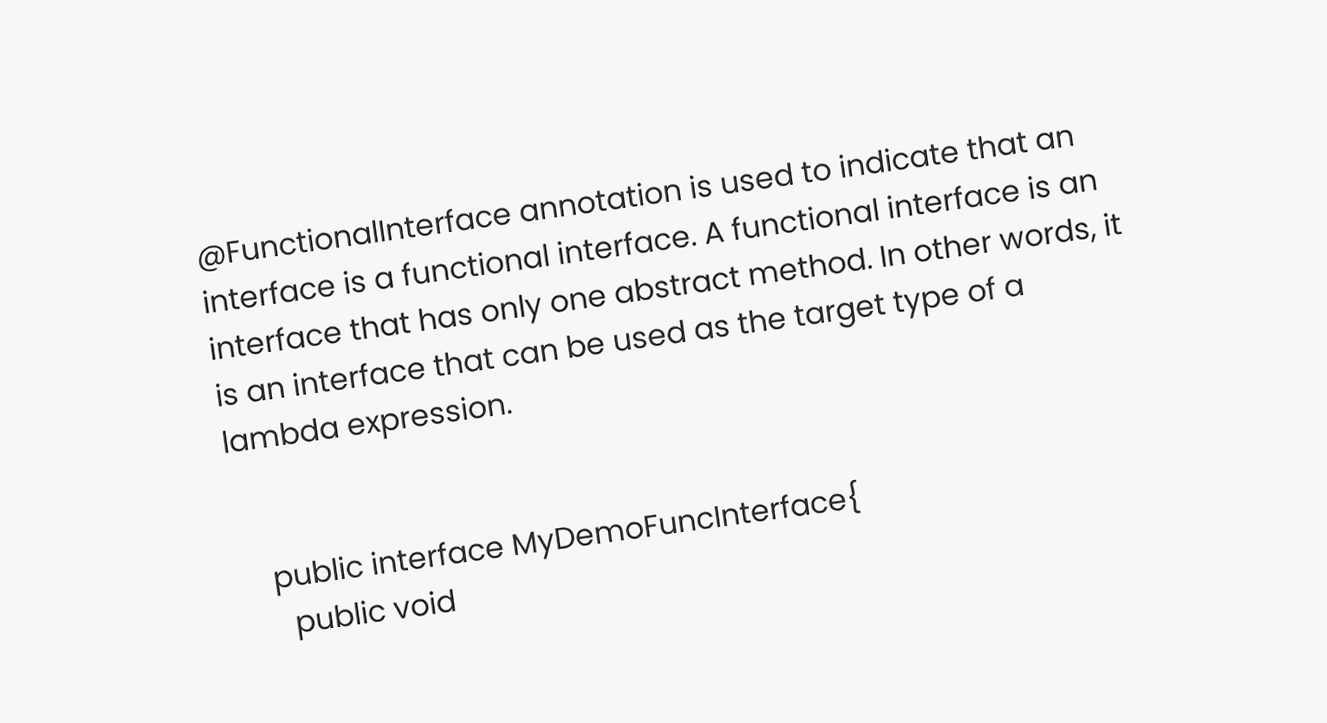@FunctionalInterface annotation is used to indicate that an interface is a functional interface. A functional interface is an interface that has only one abstract method. In other words, it is an interface that can be used as the target type of a lambda expression.


    public interface MyDemoFuncInterface{
      public void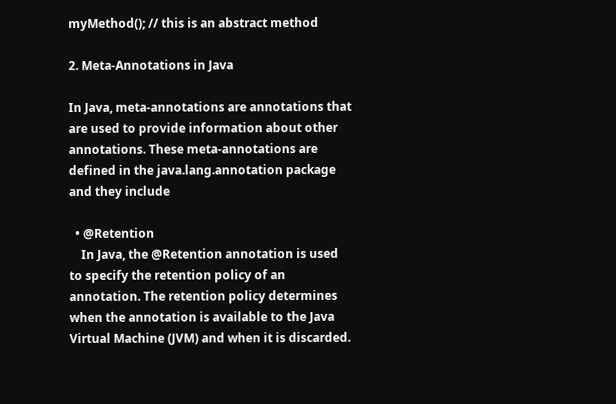myMethod(); // this is an abstract method

2. Meta-Annotations in Java

In Java, meta-annotations are annotations that are used to provide information about other annotations. These meta-annotations are defined in the java.lang.annotation package and they include

  • @Retention
    In Java, the @Retention annotation is used to specify the retention policy of an annotation. The retention policy determines when the annotation is available to the Java Virtual Machine (JVM) and when it is discarded.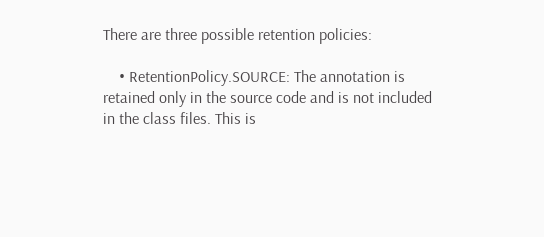There are three possible retention policies:

    • RetentionPolicy.SOURCE: The annotation is retained only in the source code and is not included in the class files. This is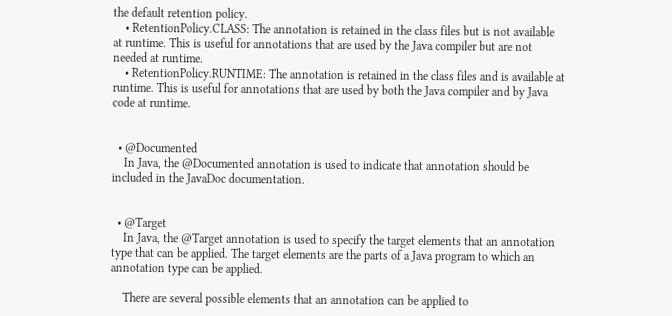the default retention policy.
    • RetentionPolicy.CLASS: The annotation is retained in the class files but is not available at runtime. This is useful for annotations that are used by the Java compiler but are not needed at runtime.
    • RetentionPolicy.RUNTIME: The annotation is retained in the class files and is available at runtime. This is useful for annotations that are used by both the Java compiler and by Java code at runtime.


  • @Documented
    In Java, the @Documented annotation is used to indicate that annotation should be included in the JavaDoc documentation.


  • @Target
    In Java, the @Target annotation is used to specify the target elements that an annotation type that can be applied. The target elements are the parts of a Java program to which an annotation type can be applied.

    There are several possible elements that an annotation can be applied to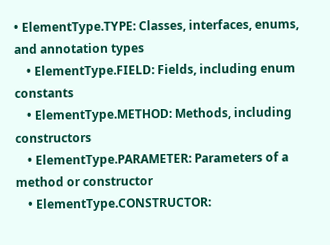• ElementType.TYPE: Classes, interfaces, enums, and annotation types
    • ElementType.FIELD: Fields, including enum constants
    • ElementType.METHOD: Methods, including constructors
    • ElementType.PARAMETER: Parameters of a method or constructor
    • ElementType.CONSTRUCTOR: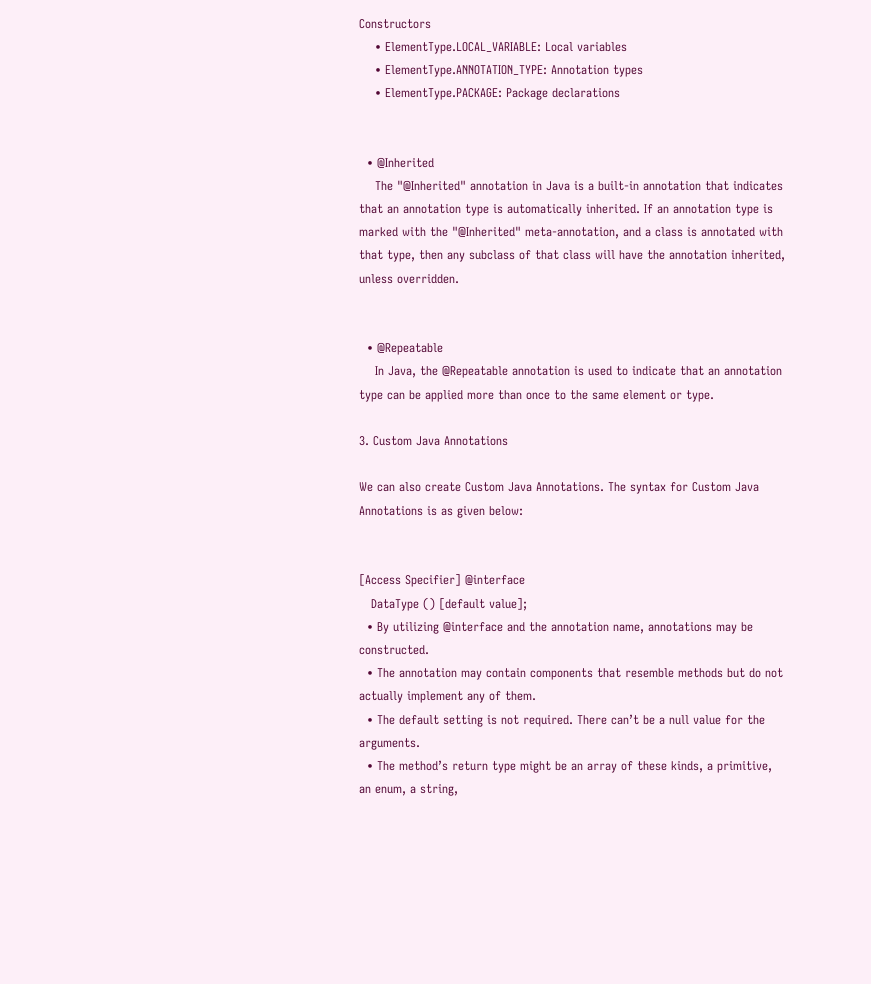Constructors
    • ElementType.LOCAL_VARIABLE: Local variables
    • ElementType.ANNOTATION_TYPE: Annotation types
    • ElementType.PACKAGE: Package declarations


  • @Inherited
    The "@Inherited" annotation in Java is a built-in annotation that indicates that an annotation type is automatically inherited. If an annotation type is marked with the "@Inherited" meta-annotation, and a class is annotated with that type, then any subclass of that class will have the annotation inherited, unless overridden.


  • @Repeatable
    In Java, the @Repeatable annotation is used to indicate that an annotation type can be applied more than once to the same element or type.

3. Custom Java Annotations

We can also create Custom Java Annotations. The syntax for Custom Java Annotations is as given below:


[Access Specifier] @interface
   DataType () [default value];
  • By utilizing @interface and the annotation name, annotations may be constructed.
  • The annotation may contain components that resemble methods but do not actually implement any of them.
  • The default setting is not required. There can’t be a null value for the arguments.
  • The method’s return type might be an array of these kinds, a primitive, an enum, a string,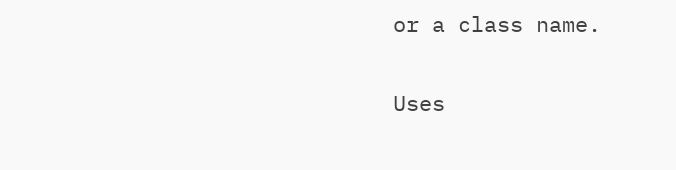or a class name.

Uses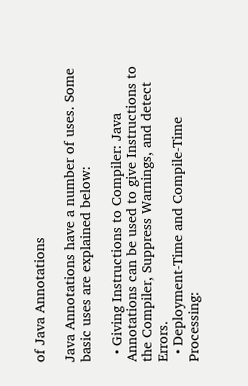of Java Annotations

Java Annotations have a number of uses. Some basic uses are explained below:

  • Giving Instructions to Compiler: Java Annotations can be used to give Instructions to the Compiler, Suppress Warnings, and detect Errors.
  • Deployment-Time and Compile-Time Processing: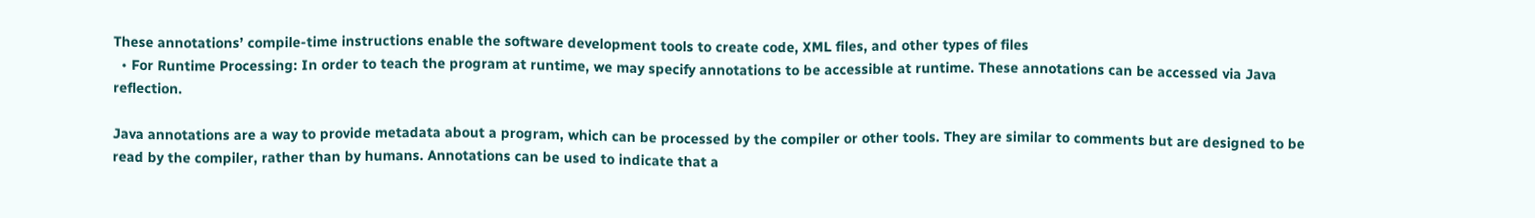These annotations’ compile-time instructions enable the software development tools to create code, XML files, and other types of files
  • For Runtime Processing: In order to teach the program at runtime, we may specify annotations to be accessible at runtime. These annotations can be accessed via Java reflection.

Java annotations are a way to provide metadata about a program, which can be processed by the compiler or other tools. They are similar to comments but are designed to be read by the compiler, rather than by humans. Annotations can be used to indicate that a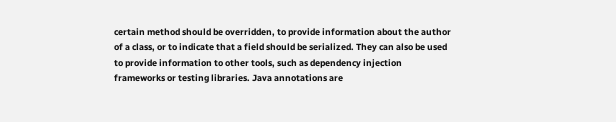certain method should be overridden, to provide information about the author of a class, or to indicate that a field should be serialized. They can also be used to provide information to other tools, such as dependency injection frameworks or testing libraries. Java annotations are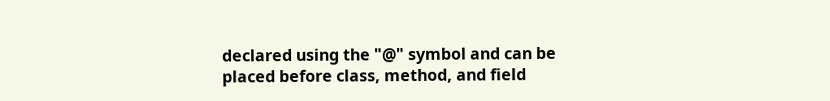declared using the "@" symbol and can be placed before class, method, and field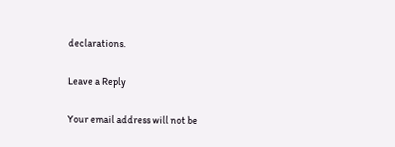declarations.

Leave a Reply

Your email address will not be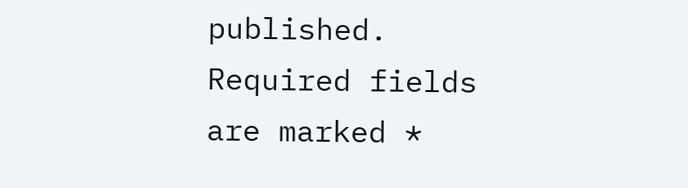published. Required fields are marked *